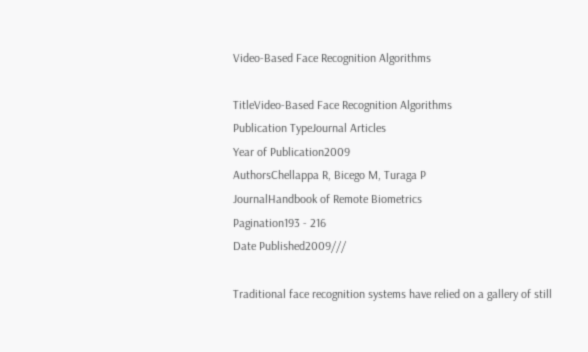Video-Based Face Recognition Algorithms

TitleVideo-Based Face Recognition Algorithms
Publication TypeJournal Articles
Year of Publication2009
AuthorsChellappa R, Bicego M, Turaga P
JournalHandbook of Remote Biometrics
Pagination193 - 216
Date Published2009///

Traditional face recognition systems have relied on a gallery of still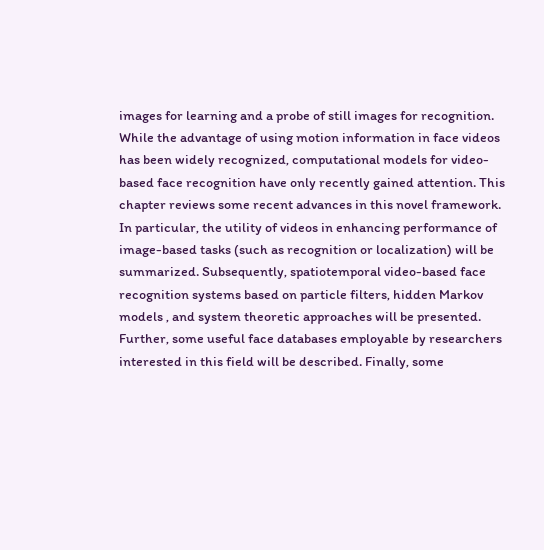images for learning and a probe of still images for recognition. While the advantage of using motion information in face videos has been widely recognized, computational models for video-based face recognition have only recently gained attention. This chapter reviews some recent advances in this novel framework. In particular, the utility of videos in enhancing performance of image-based tasks (such as recognition or localization) will be summarized. Subsequently, spatiotemporal video-based face recognition systems based on particle filters, hidden Markov models , and system theoretic approaches will be presented. Further, some useful face databases employable by researchers interested in this field will be described. Finally, some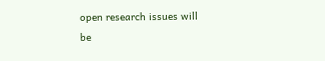open research issues will be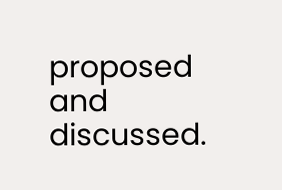proposed and discussed.